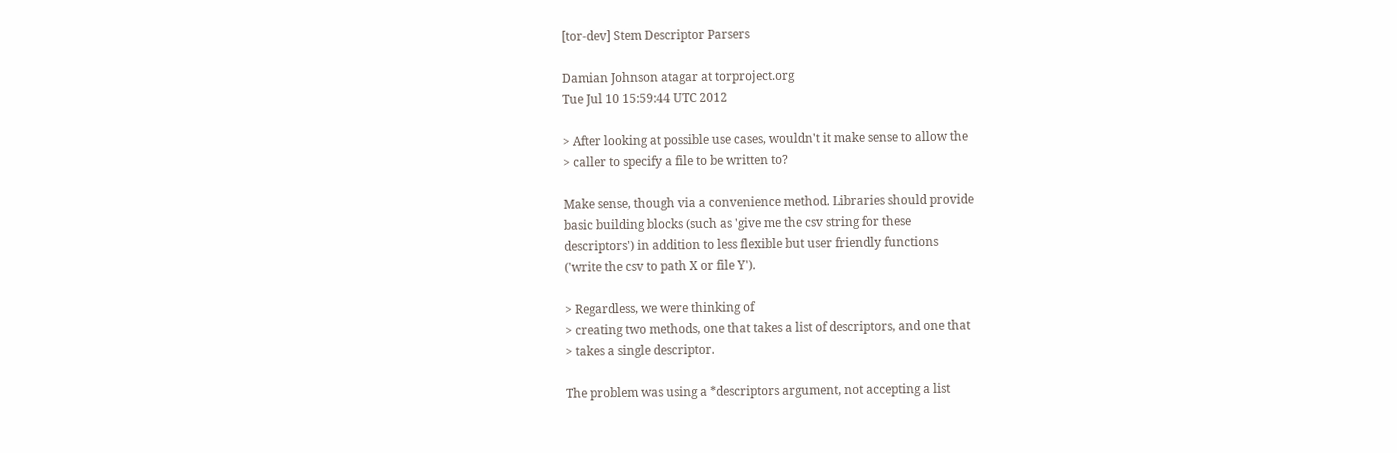[tor-dev] Stem Descriptor Parsers

Damian Johnson atagar at torproject.org
Tue Jul 10 15:59:44 UTC 2012

> After looking at possible use cases, wouldn't it make sense to allow the
> caller to specify a file to be written to?

Make sense, though via a convenience method. Libraries should provide
basic building blocks (such as 'give me the csv string for these
descriptors') in addition to less flexible but user friendly functions
('write the csv to path X or file Y').

> Regardless, we were thinking of
> creating two methods, one that takes a list of descriptors, and one that
> takes a single descriptor.

The problem was using a *descriptors argument, not accepting a list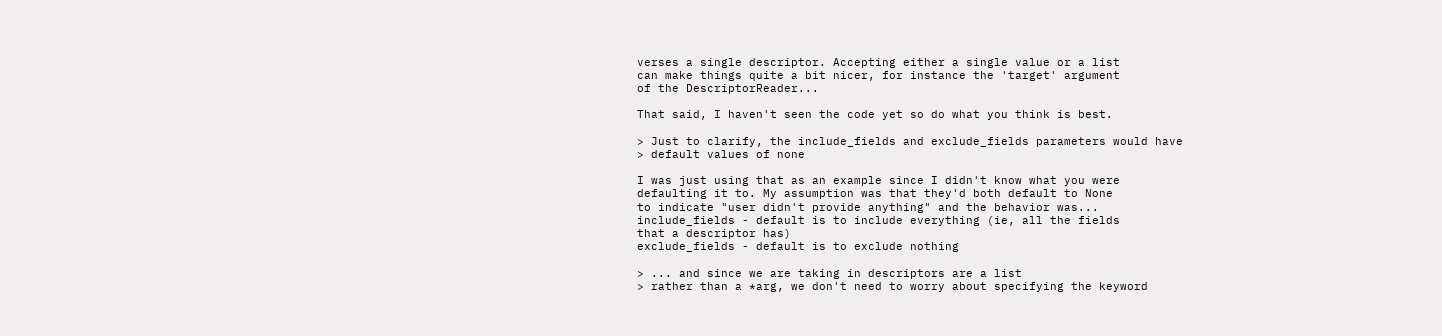verses a single descriptor. Accepting either a single value or a list
can make things quite a bit nicer, for instance the 'target' argument
of the DescriptorReader...

That said, I haven't seen the code yet so do what you think is best.

> Just to clarify, the include_fields and exclude_fields parameters would have
> default values of none

I was just using that as an example since I didn't know what you were
defaulting it to. My assumption was that they'd both default to None
to indicate "user didn't provide anything" and the behavior was...
include_fields - default is to include everything (ie, all the fields
that a descriptor has)
exclude_fields - default is to exclude nothing

> ... and since we are taking in descriptors are a list
> rather than a *arg, we don't need to worry about specifying the keyword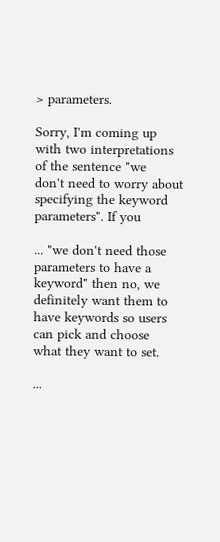> parameters.

Sorry, I'm coming up with two interpretations of the sentence "we
don't need to worry about specifying the keyword parameters". If you

... "we don't need those parameters to have a keyword" then no, we
definitely want them to have keywords so users can pick and choose
what they want to set.

...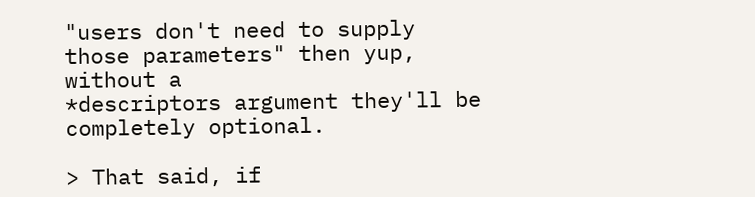"users don't need to supply those parameters" then yup, without a
*descriptors argument they'll be completely optional.

> That said, if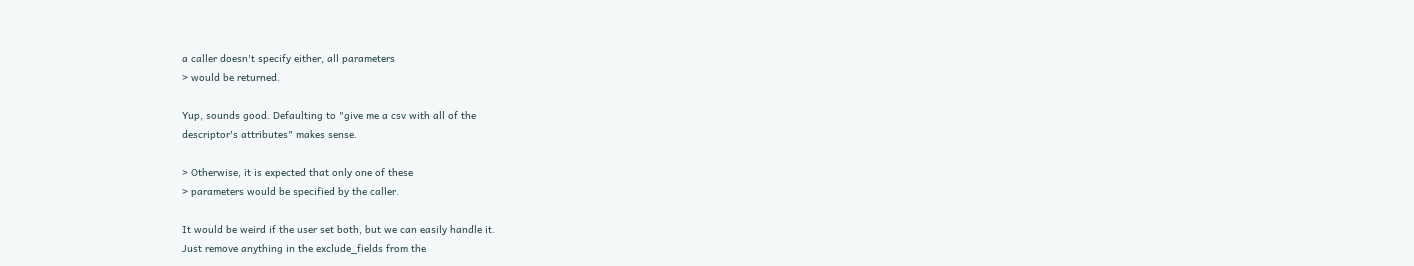a caller doesn't specify either, all parameters
> would be returned.

Yup, sounds good. Defaulting to "give me a csv with all of the
descriptor's attributes" makes sense.

> Otherwise, it is expected that only one of these
> parameters would be specified by the caller.

It would be weird if the user set both, but we can easily handle it.
Just remove anything in the exclude_fields from the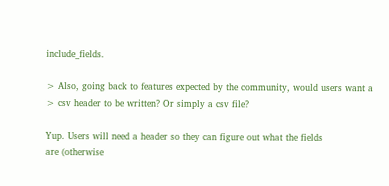include_fields.

> Also, going back to features expected by the community, would users want a
> csv header to be written? Or simply a csv file?

Yup. Users will need a header so they can figure out what the fields
are (otherwise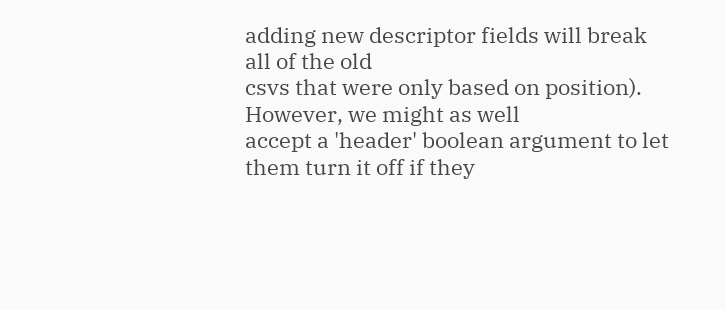adding new descriptor fields will break all of the old
csvs that were only based on position). However, we might as well
accept a 'header' boolean argument to let them turn it off if they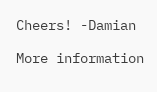Cheers! -Damian

More information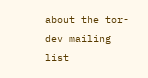about the tor-dev mailing list